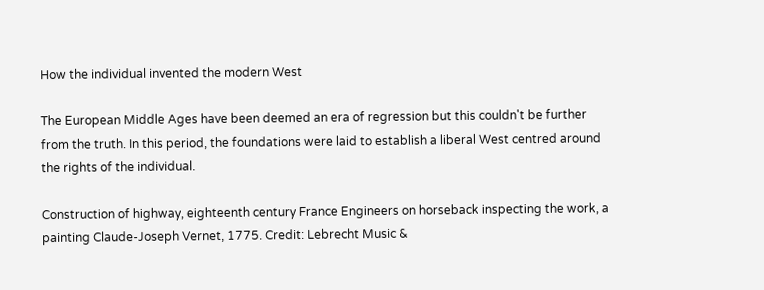How the individual invented the modern West

The European Middle Ages have been deemed an era of regression but this couldn't be further from the truth. In this period, the foundations were laid to establish a liberal West centred around the rights of the individual.

Construction of highway, eighteenth century France Engineers on horseback inspecting the work, a painting Claude-Joseph Vernet, 1775. Credit: Lebrecht Music &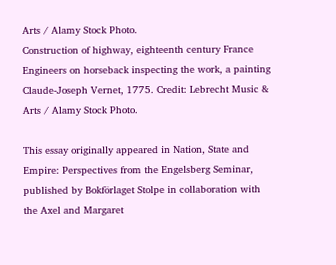Arts / Alamy Stock Photo.
Construction of highway, eighteenth century France Engineers on horseback inspecting the work, a painting Claude-Joseph Vernet, 1775. Credit: Lebrecht Music & Arts / Alamy Stock Photo.

This essay originally appeared in Nation, State and Empire: Perspectives from the Engelsberg Seminar, published by Bokförlaget Stolpe in collaboration with the Axel and Margaret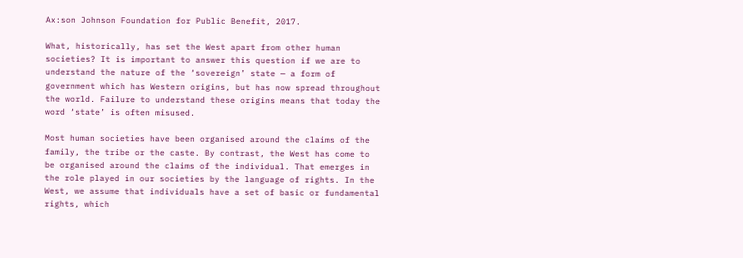Ax:son Johnson Foundation for Public Benefit, 2017.

What, historically, has set the West apart from other human societies? It is important to answer this question if we are to understand the nature of the ‘sovereign’ state — a form of government which has Western origins, but has now spread throughout the world. Failure to understand these origins means that today the word ‘state’ is often misused.

Most human societies have been organised around the claims of the family, the tribe or the caste. By contrast, the West has come to be organised around the claims of the individual. That emerges in the role played in our societies by the language of rights. In the West, we assume that individuals have a set of basic or fundamental rights, which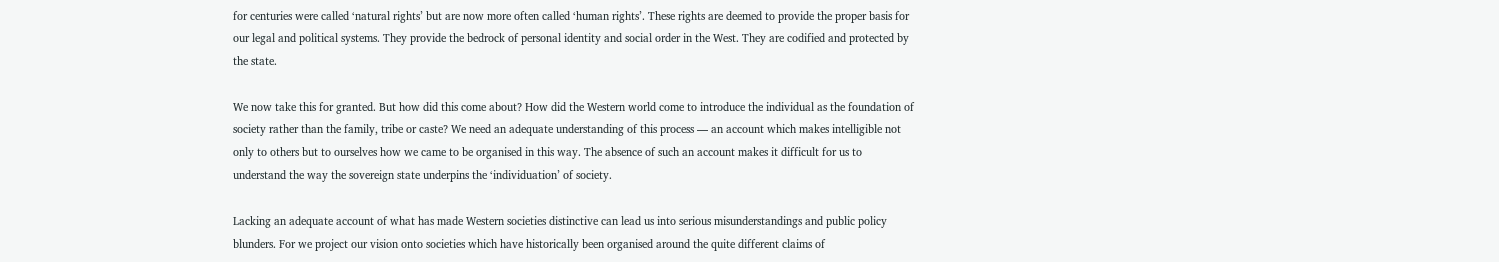for centuries were called ‘natural rights’ but are now more often called ‘human rights’. These rights are deemed to provide the proper basis for our legal and political systems. They provide the bedrock of personal identity and social order in the West. They are codified and protected by the state.

We now take this for granted. But how did this come about? How did the Western world come to introduce the individual as the foundation of society rather than the family, tribe or caste? We need an adequate understanding of this process — an account which makes intelligible not only to others but to ourselves how we came to be organised in this way. The absence of such an account makes it difficult for us to understand the way the sovereign state underpins the ‘individuation’ of society.

Lacking an adequate account of what has made Western societies distinctive can lead us into serious misunderstandings and public policy blunders. For we project our vision onto societies which have historically been organised around the quite different claims of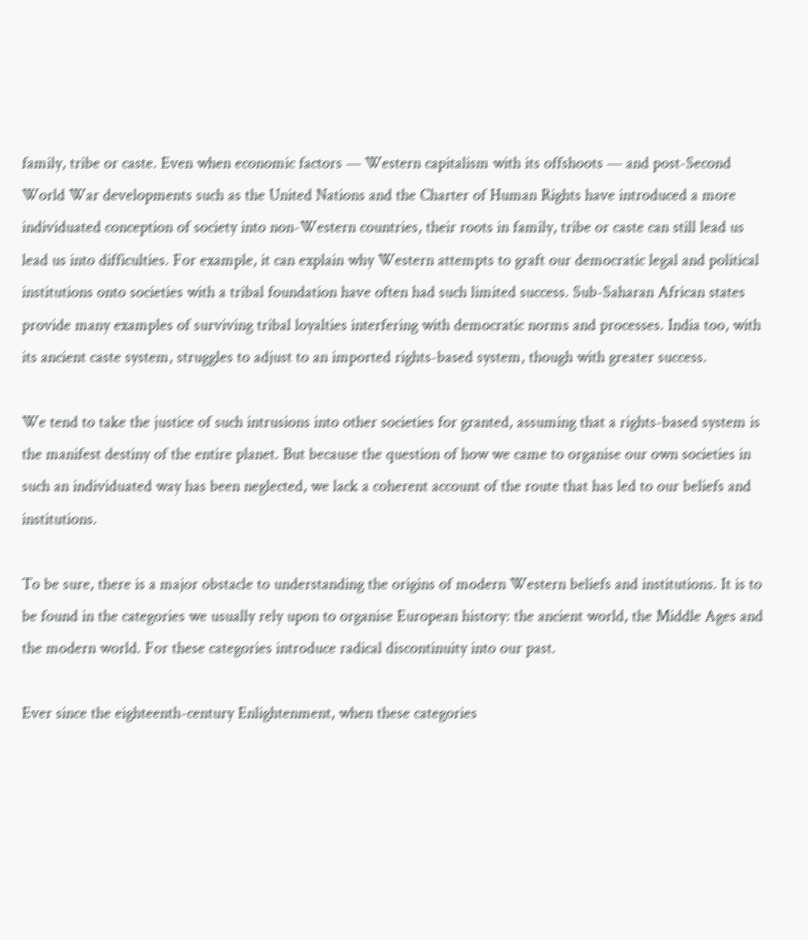family, tribe or caste. Even when economic factors — Western capitalism with its offshoots — and post-Second World War developments such as the United Nations and the Charter of Human Rights have introduced a more individuated conception of society into non-Western countries, their roots in family, tribe or caste can still lead us lead us into difficulties. For example, it can explain why Western attempts to graft our democratic legal and political institutions onto societies with a tribal foundation have often had such limited success. Sub-Saharan African states provide many examples of surviving tribal loyalties interfering with democratic norms and processes. India too, with its ancient caste system, struggles to adjust to an imported rights-based system, though with greater success.

We tend to take the justice of such intrusions into other societies for granted, assuming that a rights-based system is the manifest destiny of the entire planet. But because the question of how we came to organise our own societies in such an individuated way has been neglected, we lack a coherent account of the route that has led to our beliefs and institutions.

To be sure, there is a major obstacle to understanding the origins of modern Western beliefs and institutions. It is to be found in the categories we usually rely upon to organise European history: the ancient world, the Middle Ages and the modern world. For these categories introduce radical discontinuity into our past.

Ever since the eighteenth-century Enlightenment, when these categories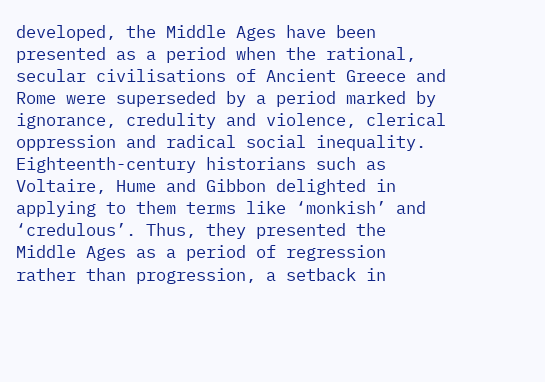developed, the Middle Ages have been presented as a period when the rational, secular civilisations of Ancient Greece and Rome were superseded by a period marked by ignorance, credulity and violence, clerical oppression and radical social inequality. Eighteenth-century historians such as Voltaire, Hume and Gibbon delighted in applying to them terms like ‘monkish’ and ‘credulous’. Thus, they presented the Middle Ages as a period of regression rather than progression, a setback in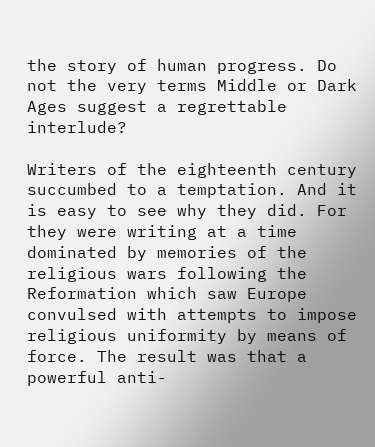the story of human progress. Do not the very terms Middle or Dark Ages suggest a regrettable interlude?

Writers of the eighteenth century succumbed to a temptation. And it is easy to see why they did. For they were writing at a time dominated by memories of the religious wars following the Reformation which saw Europe convulsed with attempts to impose religious uniformity by means of force. The result was that a powerful anti-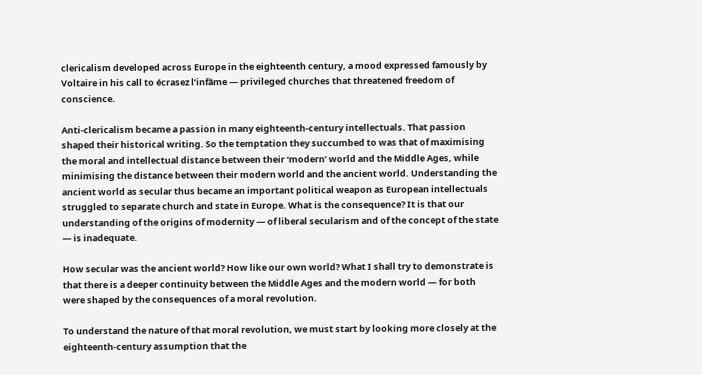clericalism developed across Europe in the eighteenth century, a mood expressed famously by Voltaire in his call to écrasez l’infâme — privileged churches that threatened freedom of conscience.

Anti-clericalism became a passion in many eighteenth-century intellectuals. That passion shaped their historical writing. So the temptation they succumbed to was that of maximising the moral and intellectual distance between their ‘modern’ world and the Middle Ages, while minimising the distance between their modern world and the ancient world. Understanding the ancient world as secular thus became an important political weapon as European intellectuals struggled to separate church and state in Europe. What is the consequence? It is that our understanding of the origins of modernity — of liberal secularism and of the concept of the state — is inadequate.

How secular was the ancient world? How like our own world? What I shall try to demonstrate is that there is a deeper continuity between the Middle Ages and the modern world — for both were shaped by the consequences of a moral revolution.

To understand the nature of that moral revolution, we must start by looking more closely at the eighteenth-century assumption that the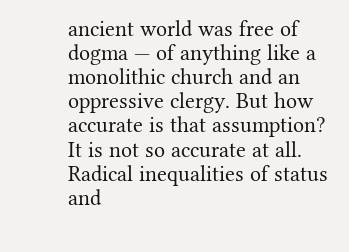ancient world was free of dogma — of anything like a monolithic church and an oppressive clergy. But how accurate is that assumption? It is not so accurate at all. Radical inequalities of status and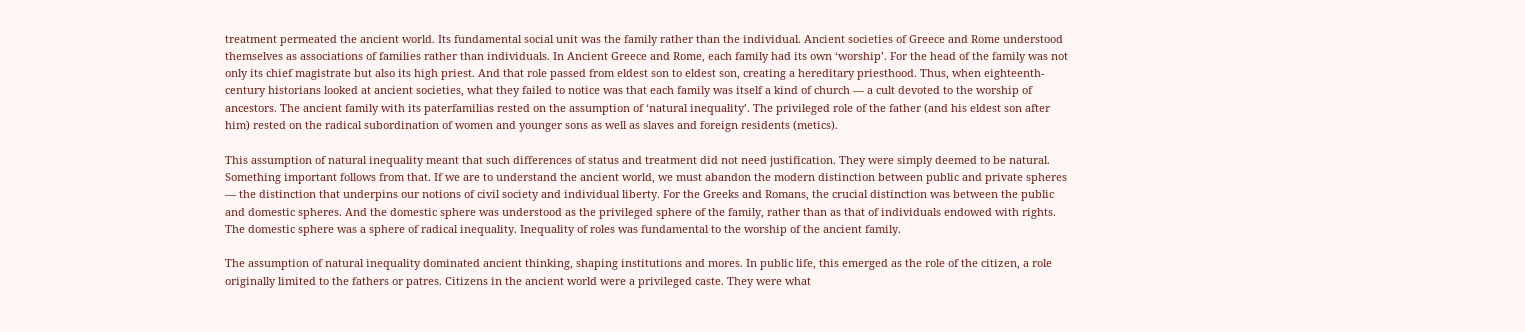treatment permeated the ancient world. Its fundamental social unit was the family rather than the individual. Ancient societies of Greece and Rome understood themselves as associations of families rather than individuals. In Ancient Greece and Rome, each family had its own ‘worship’. For the head of the family was not only its chief magistrate but also its high priest. And that role passed from eldest son to eldest son, creating a hereditary priesthood. Thus, when eighteenth-century historians looked at ancient societies, what they failed to notice was that each family was itself a kind of church — a cult devoted to the worship of ancestors. The ancient family with its paterfamilias rested on the assumption of ‘natural inequality’. The privileged role of the father (and his eldest son after him) rested on the radical subordination of women and younger sons as well as slaves and foreign residents (metics).

This assumption of natural inequality meant that such differences of status and treatment did not need justification. They were simply deemed to be natural. Something important follows from that. If we are to understand the ancient world, we must abandon the modern distinction between public and private spheres — the distinction that underpins our notions of civil society and individual liberty. For the Greeks and Romans, the crucial distinction was between the public and domestic spheres. And the domestic sphere was understood as the privileged sphere of the family, rather than as that of individuals endowed with rights. The domestic sphere was a sphere of radical inequality. Inequality of roles was fundamental to the worship of the ancient family.

The assumption of natural inequality dominated ancient thinking, shaping institutions and mores. In public life, this emerged as the role of the citizen, a role originally limited to the fathers or patres. Citizens in the ancient world were a privileged caste. They were what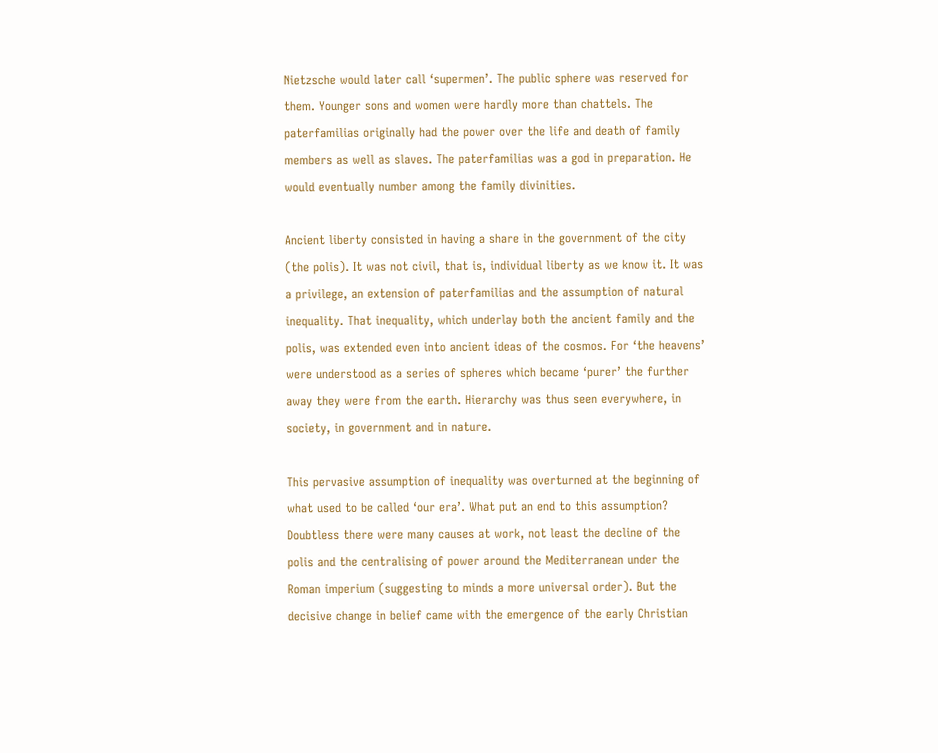Nietzsche would later call ‘supermen’. The public sphere was reserved for them. Younger sons and women were hardly more than chattels. The paterfamilias originally had the power over the life and death of family members as well as slaves. The paterfamilias was a god in preparation. He would eventually number among the family divinities.

Ancient liberty consisted in having a share in the government of the city (the polis). It was not civil, that is, individual liberty as we know it. It was a privilege, an extension of paterfamilias and the assumption of natural inequality. That inequality, which underlay both the ancient family and the polis, was extended even into ancient ideas of the cosmos. For ‘the heavens’ were understood as a series of spheres which became ‘purer’ the further away they were from the earth. Hierarchy was thus seen everywhere, in society, in government and in nature.

This pervasive assumption of inequality was overturned at the beginning of what used to be called ‘our era’. What put an end to this assumption? Doubtless there were many causes at work, not least the decline of the polis and the centralising of power around the Mediterranean under the Roman imperium (suggesting to minds a more universal order). But the decisive change in belief came with the emergence of the early Christian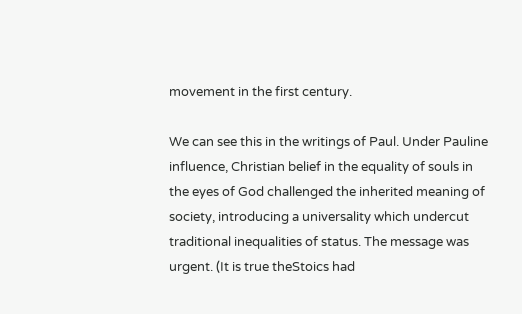movement in the first century.

We can see this in the writings of Paul. Under Pauline influence, Christian belief in the equality of souls in the eyes of God challenged the inherited meaning of society, introducing a universality which undercut traditional inequalities of status. The message was urgent. (It is true theStoics had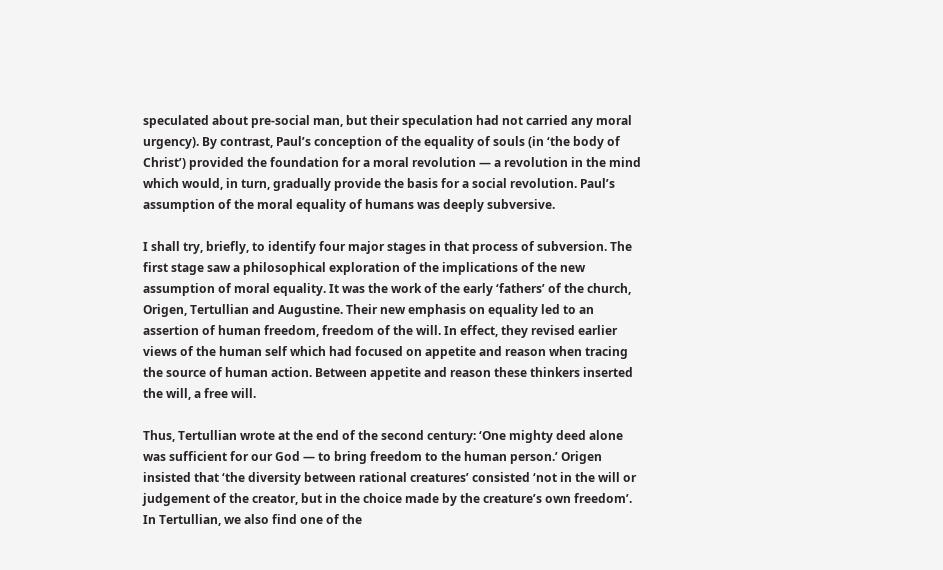speculated about pre-social man, but their speculation had not carried any moral urgency). By contrast, Paul’s conception of the equality of souls (in ‘the body of Christ’) provided the foundation for a moral revolution — a revolution in the mind which would, in turn, gradually provide the basis for a social revolution. Paul’s assumption of the moral equality of humans was deeply subversive.

I shall try, briefly, to identify four major stages in that process of subversion. The first stage saw a philosophical exploration of the implications of the new assumption of moral equality. It was the work of the early ‘fathers’ of the church, Origen, Tertullian and Augustine. Their new emphasis on equality led to an assertion of human freedom, freedom of the will. In effect, they revised earlier views of the human self which had focused on appetite and reason when tracing the source of human action. Between appetite and reason these thinkers inserted the will, a free will.

Thus, Tertullian wrote at the end of the second century: ‘One mighty deed alone was sufficient for our God — to bring freedom to the human person.’ Origen insisted that ‘the diversity between rational creatures’ consisted ‘not in the will or judgement of the creator, but in the choice made by the creature’s own freedom’. In Tertullian, we also find one of the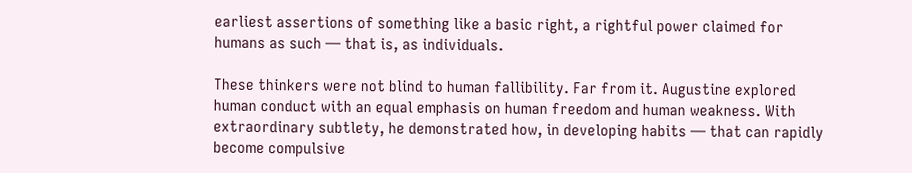earliest assertions of something like a basic right, a rightful power claimed for humans as such — that is, as individuals.

These thinkers were not blind to human fallibility. Far from it. Augustine explored human conduct with an equal emphasis on human freedom and human weakness. With extraordinary subtlety, he demonstrated how, in developing habits — that can rapidly become compulsive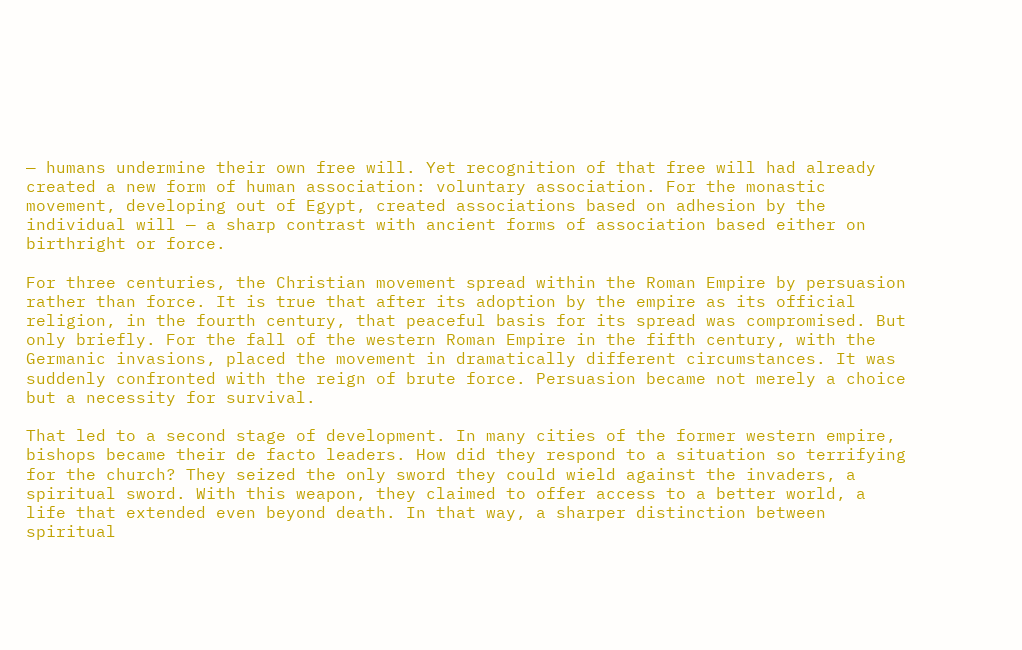— humans undermine their own free will. Yet recognition of that free will had already created a new form of human association: voluntary association. For the monastic movement, developing out of Egypt, created associations based on adhesion by the individual will — a sharp contrast with ancient forms of association based either on birthright or force.

For three centuries, the Christian movement spread within the Roman Empire by persuasion rather than force. It is true that after its adoption by the empire as its official religion, in the fourth century, that peaceful basis for its spread was compromised. But only briefly. For the fall of the western Roman Empire in the fifth century, with the Germanic invasions, placed the movement in dramatically different circumstances. It was suddenly confronted with the reign of brute force. Persuasion became not merely a choice but a necessity for survival.

That led to a second stage of development. In many cities of the former western empire, bishops became their de facto leaders. How did they respond to a situation so terrifying for the church? They seized the only sword they could wield against the invaders, a spiritual sword. With this weapon, they claimed to offer access to a better world, a life that extended even beyond death. In that way, a sharper distinction between spiritual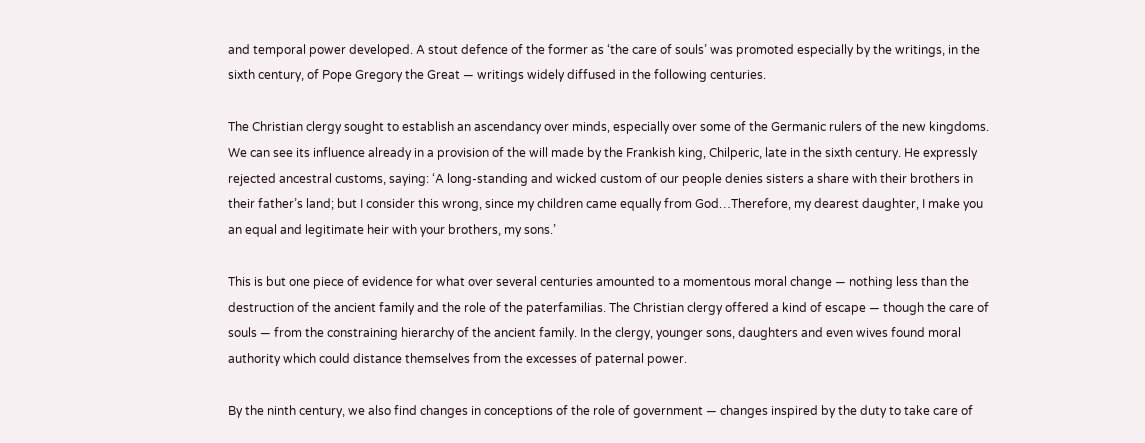and temporal power developed. A stout defence of the former as ‘the care of souls’ was promoted especially by the writings, in the sixth century, of Pope Gregory the Great — writings widely diffused in the following centuries.

The Christian clergy sought to establish an ascendancy over minds, especially over some of the Germanic rulers of the new kingdoms. We can see its influence already in a provision of the will made by the Frankish king, Chilperic, late in the sixth century. He expressly rejected ancestral customs, saying: ‘A long-standing and wicked custom of our people denies sisters a share with their brothers in their father’s land; but I consider this wrong, since my children came equally from God…Therefore, my dearest daughter, I make you an equal and legitimate heir with your brothers, my sons.’

This is but one piece of evidence for what over several centuries amounted to a momentous moral change — nothing less than the destruction of the ancient family and the role of the paterfamilias. The Christian clergy offered a kind of escape — though the care of souls — from the constraining hierarchy of the ancient family. In the clergy, younger sons, daughters and even wives found moral authority which could distance themselves from the excesses of paternal power.

By the ninth century, we also find changes in conceptions of the role of government — changes inspired by the duty to take care of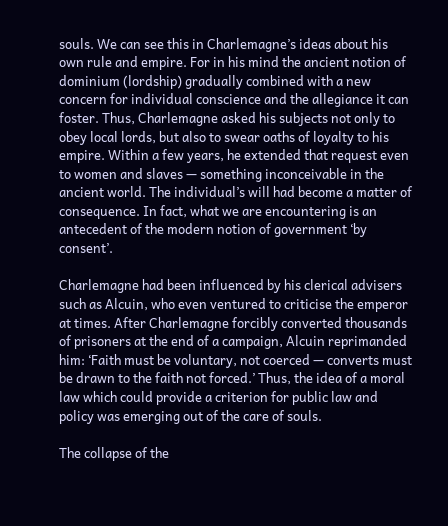souls. We can see this in Charlemagne’s ideas about his own rule and empire. For in his mind the ancient notion of dominium (lordship) gradually combined with a new concern for individual conscience and the allegiance it can foster. Thus, Charlemagne asked his subjects not only to obey local lords, but also to swear oaths of loyalty to his empire. Within a few years, he extended that request even to women and slaves — something inconceivable in the ancient world. The individual’s will had become a matter of consequence. In fact, what we are encountering is an antecedent of the modern notion of government ‘by consent’.

Charlemagne had been influenced by his clerical advisers such as Alcuin, who even ventured to criticise the emperor at times. After Charlemagne forcibly converted thousands of prisoners at the end of a campaign, Alcuin reprimanded him: ‘Faith must be voluntary, not coerced — converts must be drawn to the faith not forced.’ Thus, the idea of a moral law which could provide a criterion for public law and policy was emerging out of the care of souls.

The collapse of the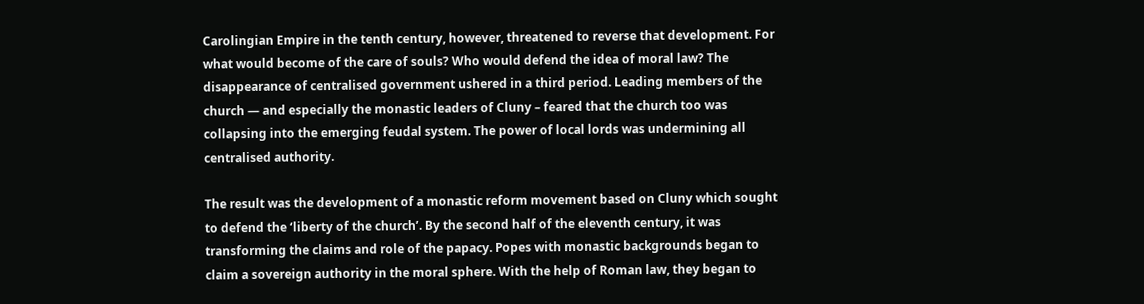Carolingian Empire in the tenth century, however, threatened to reverse that development. For what would become of the care of souls? Who would defend the idea of moral law? The disappearance of centralised government ushered in a third period. Leading members of the church — and especially the monastic leaders of Cluny – feared that the church too was collapsing into the emerging feudal system. The power of local lords was undermining all centralised authority.

The result was the development of a monastic reform movement based on Cluny which sought to defend the ‘liberty of the church’. By the second half of the eleventh century, it was transforming the claims and role of the papacy. Popes with monastic backgrounds began to claim a sovereign authority in the moral sphere. With the help of Roman law, they began to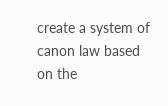create a system of canon law based on the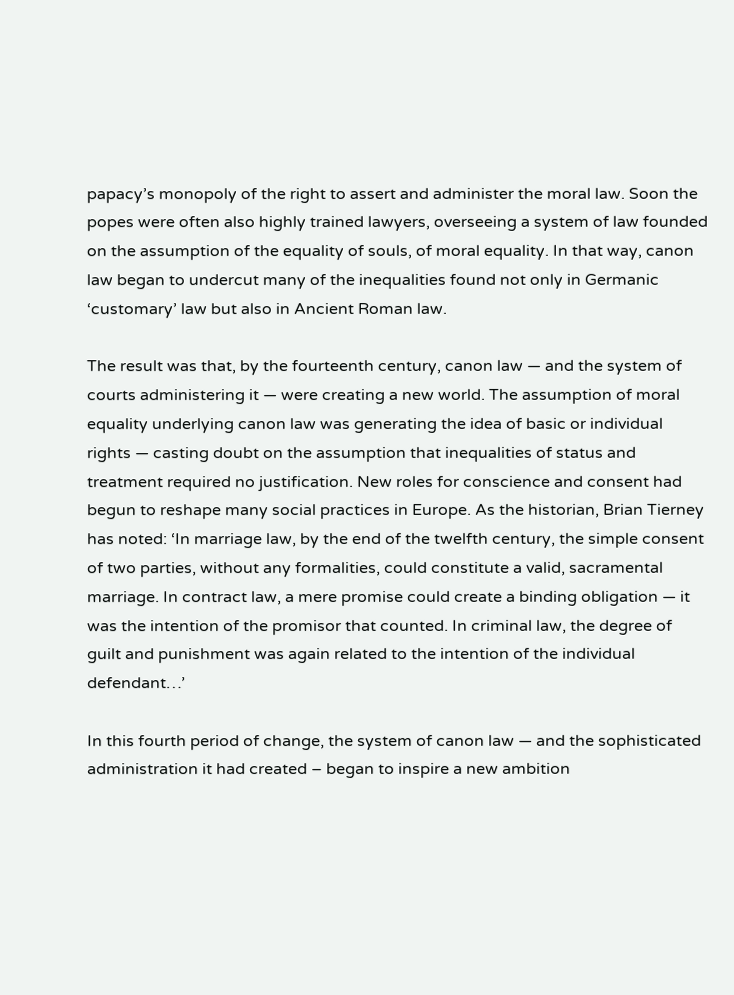papacy’s monopoly of the right to assert and administer the moral law. Soon the popes were often also highly trained lawyers, overseeing a system of law founded on the assumption of the equality of souls, of moral equality. In that way, canon law began to undercut many of the inequalities found not only in Germanic ‘customary’ law but also in Ancient Roman law.

The result was that, by the fourteenth century, canon law — and the system of courts administering it — were creating a new world. The assumption of moral equality underlying canon law was generating the idea of basic or individual rights — casting doubt on the assumption that inequalities of status and treatment required no justification. New roles for conscience and consent had begun to reshape many social practices in Europe. As the historian, Brian Tierney has noted: ‘In marriage law, by the end of the twelfth century, the simple consent of two parties, without any formalities, could constitute a valid, sacramental marriage. In contract law, a mere promise could create a binding obligation — it was the intention of the promisor that counted. In criminal law, the degree of guilt and punishment was again related to the intention of the individual defendant…’

In this fourth period of change, the system of canon law — and the sophisticated administration it had created – began to inspire a new ambition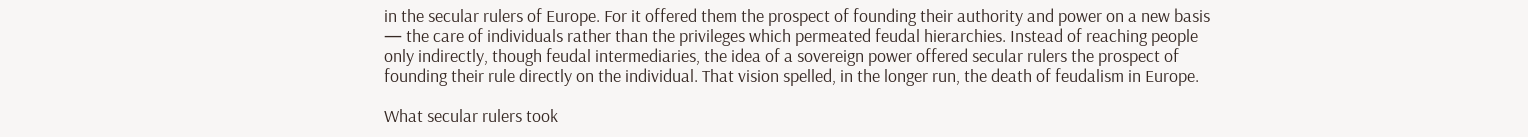in the secular rulers of Europe. For it offered them the prospect of founding their authority and power on a new basis — the care of individuals rather than the privileges which permeated feudal hierarchies. Instead of reaching people only indirectly, though feudal intermediaries, the idea of a sovereign power offered secular rulers the prospect of founding their rule directly on the individual. That vision spelled, in the longer run, the death of feudalism in Europe.

What secular rulers took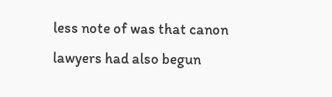less note of was that canon lawyers had also begun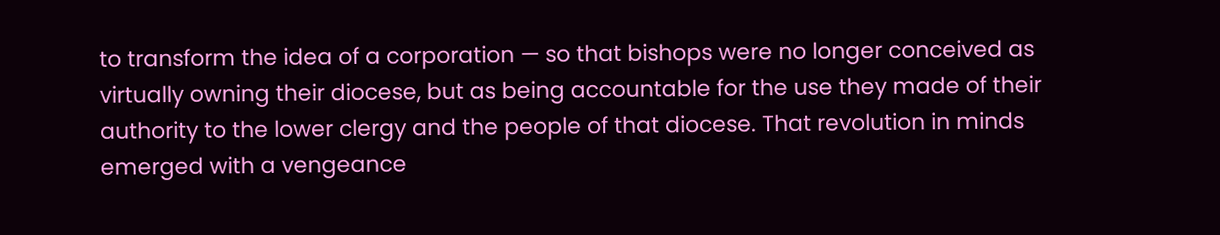to transform the idea of a corporation — so that bishops were no longer conceived as virtually owning their diocese, but as being accountable for the use they made of their authority to the lower clergy and the people of that diocese. That revolution in minds emerged with a vengeance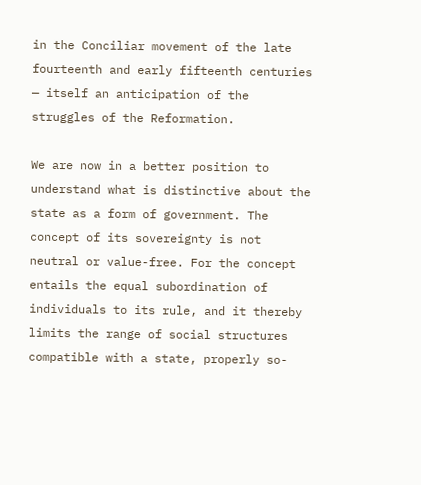in the Conciliar movement of the late fourteenth and early fifteenth centuries — itself an anticipation of the struggles of the Reformation.

We are now in a better position to understand what is distinctive about the state as a form of government. The concept of its sovereignty is not neutral or value-free. For the concept entails the equal subordination of individuals to its rule, and it thereby limits the range of social structures compatible with a state, properly so-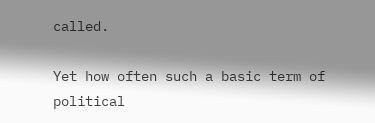called.

Yet how often such a basic term of political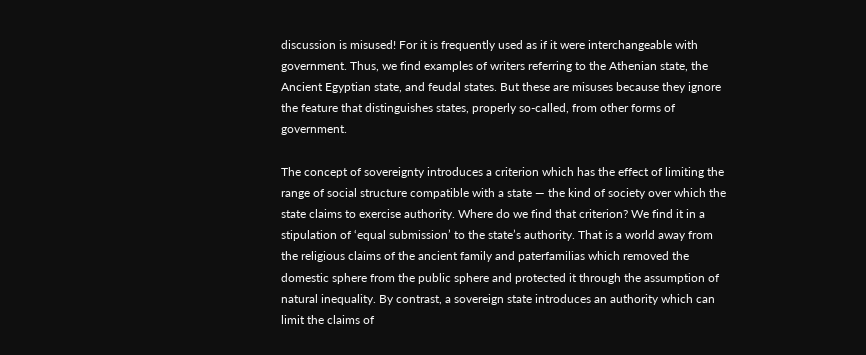discussion is misused! For it is frequently used as if it were interchangeable with government. Thus, we find examples of writers referring to the Athenian state, the Ancient Egyptian state, and feudal states. But these are misuses because they ignore the feature that distinguishes states, properly so-called, from other forms of government.

The concept of sovereignty introduces a criterion which has the effect of limiting the range of social structure compatible with a state — the kind of society over which the state claims to exercise authority. Where do we find that criterion? We find it in a stipulation of ‘equal submission’ to the state’s authority. That is a world away from the religious claims of the ancient family and paterfamilias which removed the domestic sphere from the public sphere and protected it through the assumption of natural inequality. By contrast, a sovereign state introduces an authority which can limit the claims of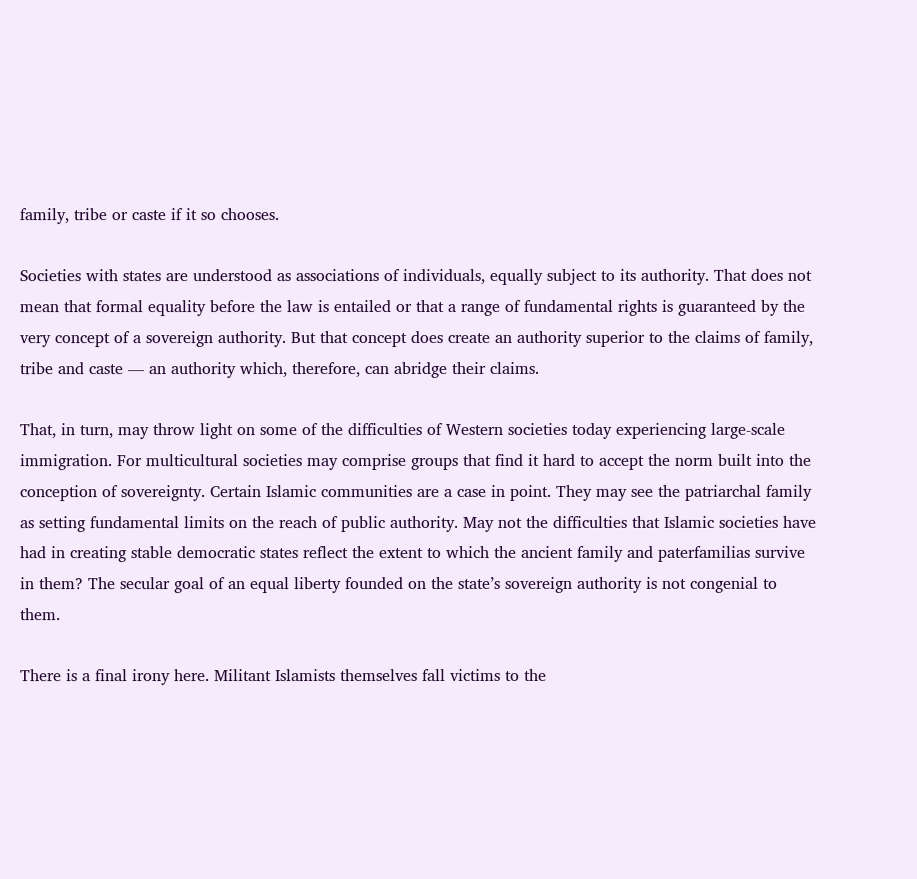family, tribe or caste if it so chooses.

Societies with states are understood as associations of individuals, equally subject to its authority. That does not mean that formal equality before the law is entailed or that a range of fundamental rights is guaranteed by the very concept of a sovereign authority. But that concept does create an authority superior to the claims of family, tribe and caste — an authority which, therefore, can abridge their claims.

That, in turn, may throw light on some of the difficulties of Western societies today experiencing large-scale immigration. For multicultural societies may comprise groups that find it hard to accept the norm built into the conception of sovereignty. Certain Islamic communities are a case in point. They may see the patriarchal family as setting fundamental limits on the reach of public authority. May not the difficulties that Islamic societies have had in creating stable democratic states reflect the extent to which the ancient family and paterfamilias survive in them? The secular goal of an equal liberty founded on the state’s sovereign authority is not congenial to them.

There is a final irony here. Militant Islamists themselves fall victims to the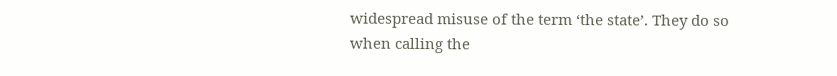widespread misuse of the term ‘the state’. They do so when calling the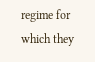regime for which they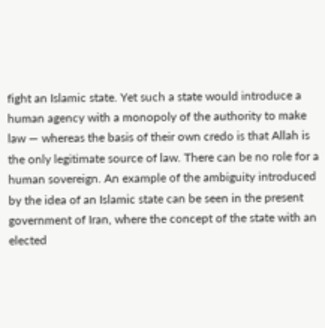fight an Islamic state. Yet such a state would introduce a human agency with a monopoly of the authority to make law — whereas the basis of their own credo is that Allah is the only legitimate source of law. There can be no role for a human sovereign. An example of the ambiguity introduced by the idea of an Islamic state can be seen in the present government of Iran, where the concept of the state with an elected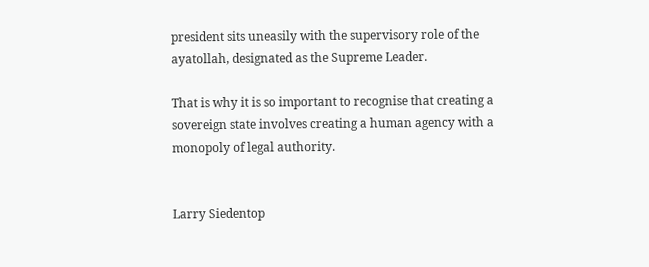president sits uneasily with the supervisory role of the ayatollah, designated as the Supreme Leader.

That is why it is so important to recognise that creating a sovereign state involves creating a human agency with a monopoly of legal authority.


Larry Siedentop